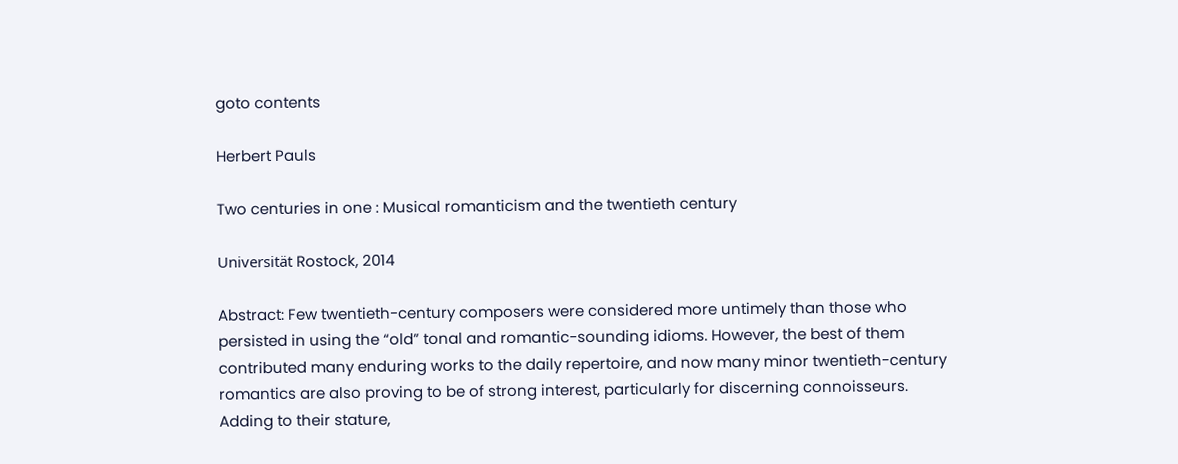goto contents

Herbert Pauls

Two centuries in one : Musical romanticism and the twentieth century

Universität Rostock, 2014

Abstract: Few twentieth-century composers were considered more untimely than those who persisted in using the “old” tonal and romantic-sounding idioms. However, the best of them contributed many enduring works to the daily repertoire, and now many minor twentieth-century romantics are also proving to be of strong interest, particularly for discerning connoisseurs. Adding to their stature,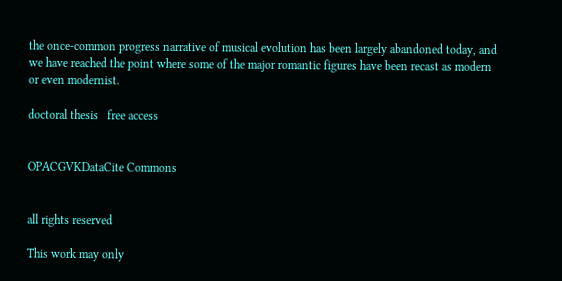the once-common progress narrative of musical evolution has been largely abandoned today, and we have reached the point where some of the major romantic figures have been recast as modern or even modernist.

doctoral thesis   free access


OPACGVKDataCite Commons


all rights reserved

This work may only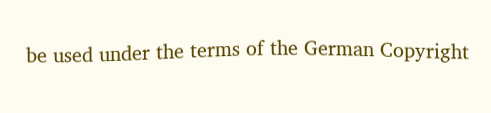be used under the terms of the German Copyright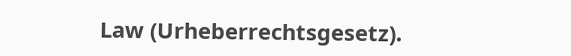Law (Urheberrechtsgesetz).